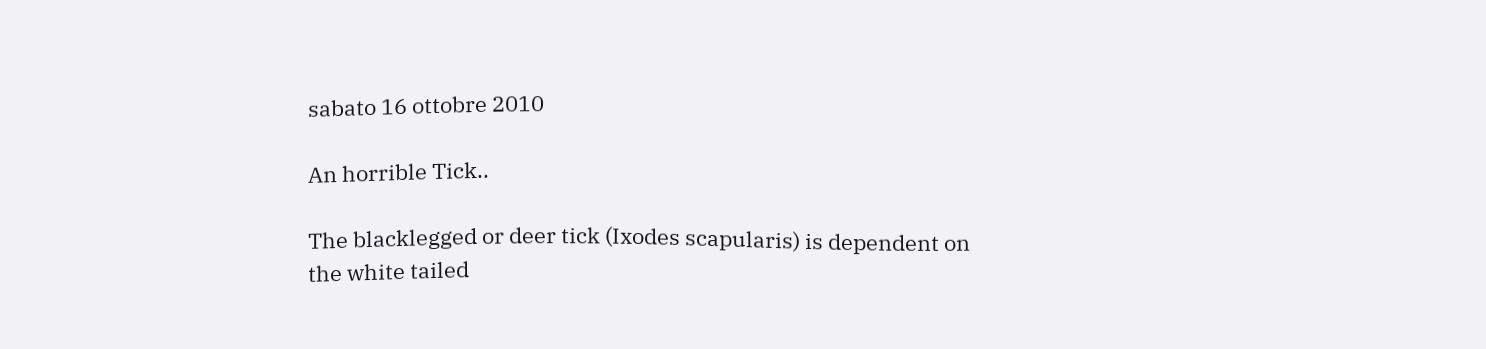sabato 16 ottobre 2010

An horrible Tick..

The blacklegged or deer tick (Ixodes scapularis) is dependent on the white tailed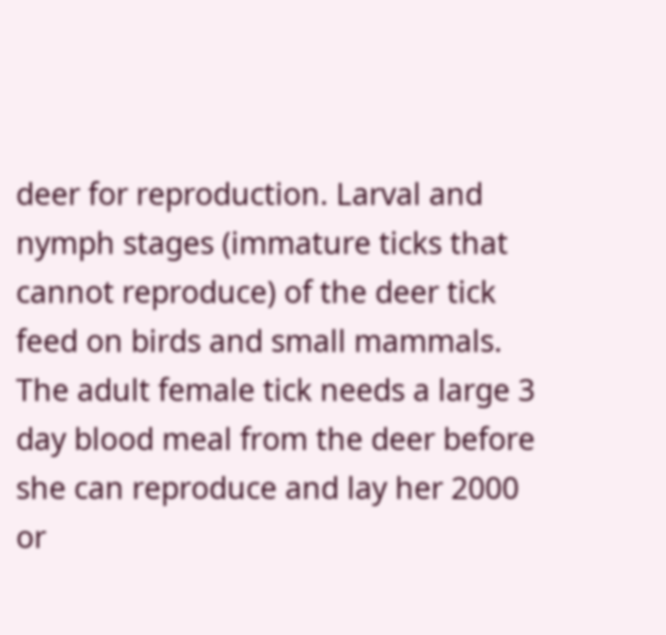deer for reproduction. Larval and nymph stages (immature ticks that cannot reproduce) of the deer tick feed on birds and small mammals. The adult female tick needs a large 3 day blood meal from the deer before she can reproduce and lay her 2000 or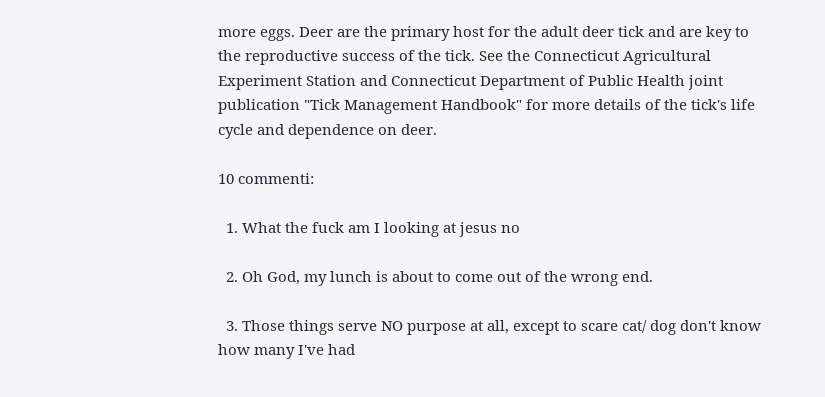more eggs. Deer are the primary host for the adult deer tick and are key to the reproductive success of the tick. See the Connecticut Agricultural Experiment Station and Connecticut Department of Public Health joint publication "Tick Management Handbook" for more details of the tick's life cycle and dependence on deer.

10 commenti:

  1. What the fuck am I looking at jesus no

  2. Oh God, my lunch is about to come out of the wrong end.

  3. Those things serve NO purpose at all, except to scare cat/ dog don't know how many I've had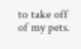to take off of my pets.